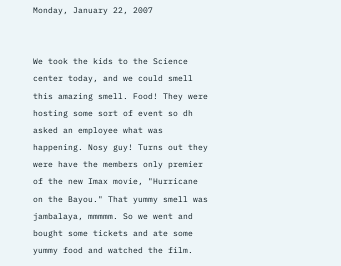Monday, January 22, 2007


We took the kids to the Science center today, and we could smell this amazing smell. Food! They were hosting some sort of event so dh asked an employee what was happening. Nosy guy! Turns out they were have the members only premier of the new Imax movie, "Hurricane on the Bayou." That yummy smell was jambalaya, mmmmm. So we went and bought some tickets and ate some yummy food and watched the film.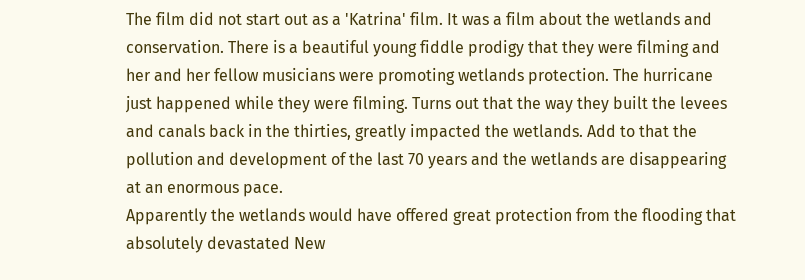The film did not start out as a 'Katrina' film. It was a film about the wetlands and conservation. There is a beautiful young fiddle prodigy that they were filming and her and her fellow musicians were promoting wetlands protection. The hurricane just happened while they were filming. Turns out that the way they built the levees and canals back in the thirties, greatly impacted the wetlands. Add to that the pollution and development of the last 70 years and the wetlands are disappearing at an enormous pace.
Apparently the wetlands would have offered great protection from the flooding that absolutely devastated New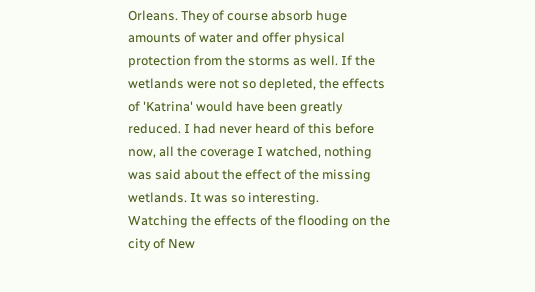Orleans. They of course absorb huge amounts of water and offer physical protection from the storms as well. If the wetlands were not so depleted, the effects of 'Katrina' would have been greatly reduced. I had never heard of this before now, all the coverage I watched, nothing was said about the effect of the missing wetlands. It was so interesting.
Watching the effects of the flooding on the city of New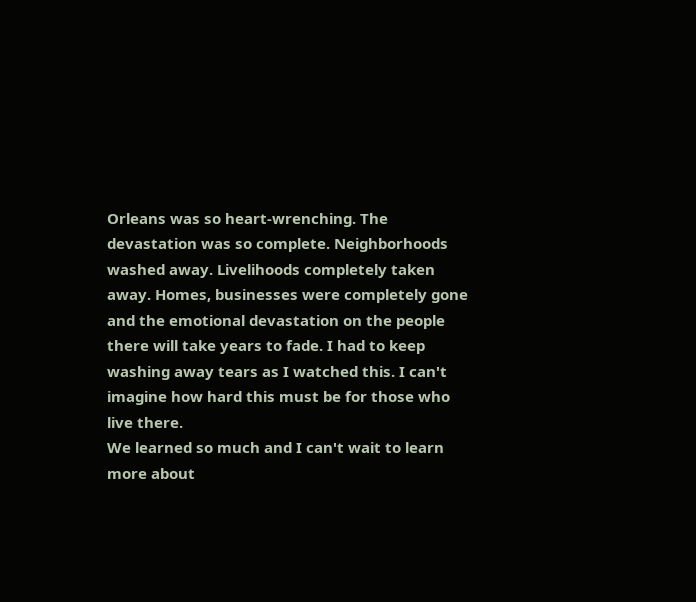Orleans was so heart-wrenching. The devastation was so complete. Neighborhoods washed away. Livelihoods completely taken away. Homes, businesses were completely gone and the emotional devastation on the people there will take years to fade. I had to keep washing away tears as I watched this. I can't imagine how hard this must be for those who live there.
We learned so much and I can't wait to learn more about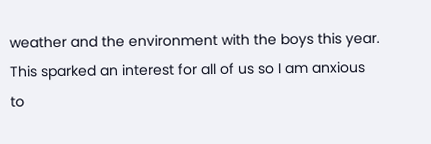weather and the environment with the boys this year. This sparked an interest for all of us so I am anxious to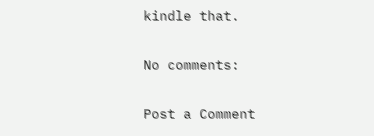kindle that.

No comments:

Post a Comment